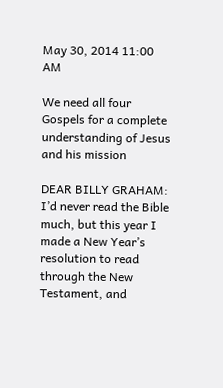May 30, 2014 11:00 AM

We need all four Gospels for a complete understanding of Jesus and his mission

DEAR BILLY GRAHAM: I’d never read the Bible much, but this year I made a New Year’s resolution to read through the New Testament, and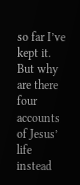so far I’ve kept it. But why are there four accounts of Jesus’ life instead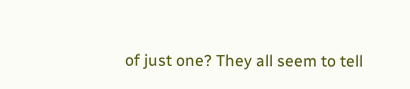of just one? They all seem to tell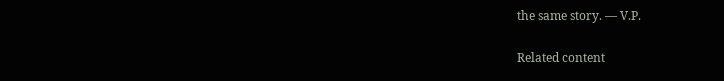the same story. — V.P.

Related content